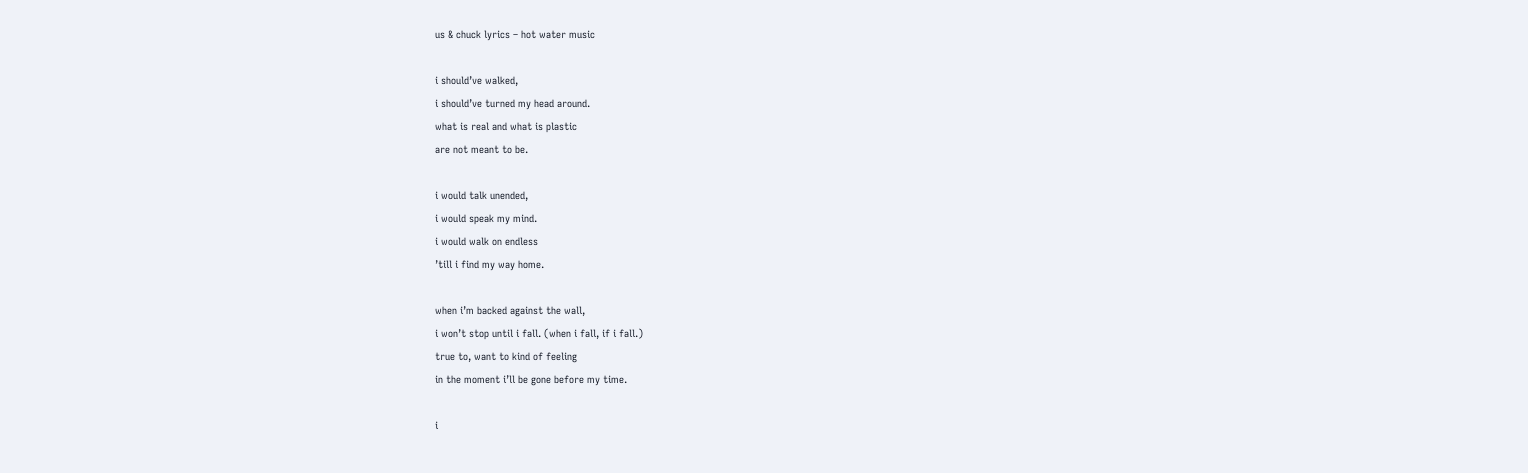us & chuck lyrics – hot water music

i should’ve walked,
i should’ve turned my head around.
what is real and what is plastic
are not meant to be.

i would talk unended,
i would speak my mind.
i would walk on endless
’till i find my way home.

when i’m backed against the wall,
i won’t stop until i fall. (when i fall, if i fall.)
true to, want to kind of feeling
in the moment i’ll be gone before my time.

i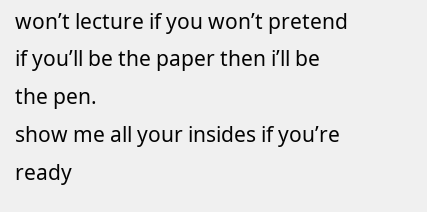won’t lecture if you won’t pretend
if you’ll be the paper then i’ll be the pen.
show me all your insides if you’re ready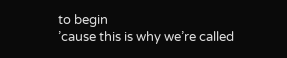to begin
’cause this is why we’re called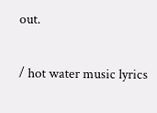out.

/ hot water music lyrics